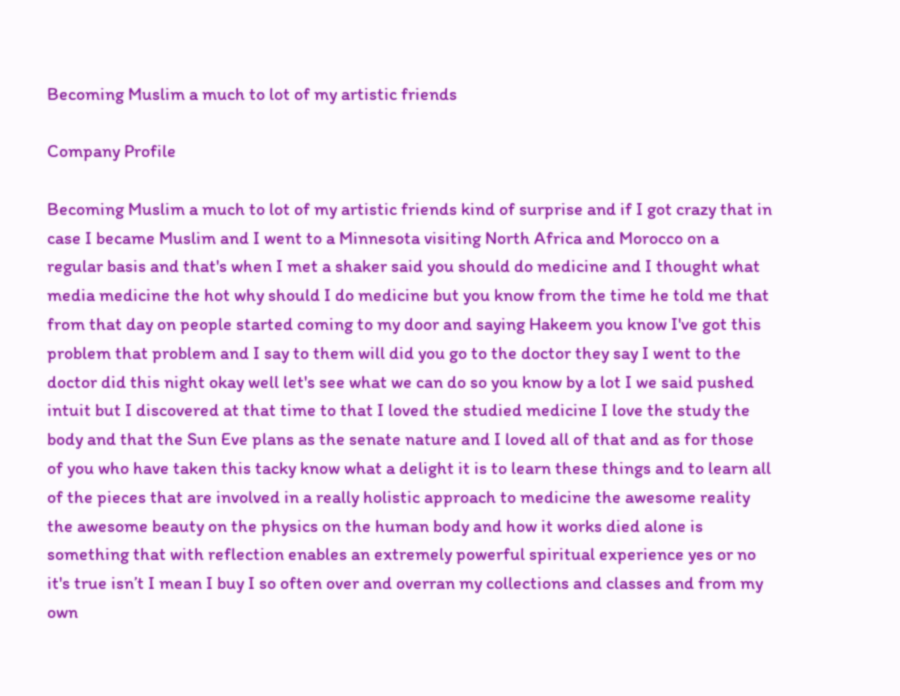Becoming Muslim a much to lot of my artistic friends

Company Profile

Becoming Muslim a much to lot of my artistic friends kind of surprise and if I got crazy that in case I became Muslim and I went to a Minnesota visiting North Africa and Morocco on a regular basis and that's when I met a shaker said you should do medicine and I thought what media medicine the hot why should I do medicine but you know from the time he told me that from that day on people started coming to my door and saying Hakeem you know I've got this problem that problem and I say to them will did you go to the doctor they say I went to the doctor did this night okay well let's see what we can do so you know by a lot I we said pushed intuit but I discovered at that time to that I loved the studied medicine I love the study the body and that the Sun Eve plans as the senate nature and I loved all of that and as for those of you who have taken this tacky know what a delight it is to learn these things and to learn all of the pieces that are involved in a really holistic approach to medicine the awesome reality the awesome beauty on the physics on the human body and how it works died alone is something that with reflection enables an extremely powerful spiritual experience yes or no it's true isn’t I mean I buy I so often over and overran my collections and classes and from my own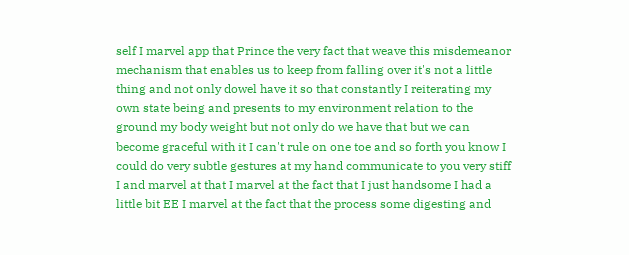self I marvel app that Prince the very fact that weave this misdemeanor mechanism that enables us to keep from falling over it's not a little thing and not only dowel have it so that constantly I reiterating my own state being and presents to my environment relation to the ground my body weight but not only do we have that but we can become graceful with it I can't rule on one toe and so forth you know I could do very subtle gestures at my hand communicate to you very stiff I and marvel at that I marvel at the fact that I just handsome I had a little bit EE I marvel at the fact that the process some digesting and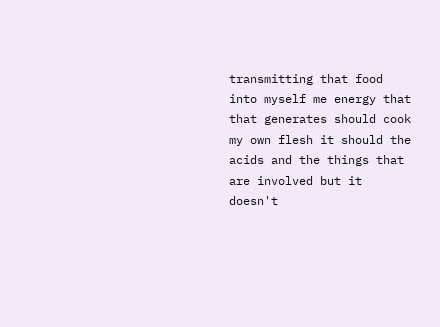transmitting that food into myself me energy that that generates should cook my own flesh it should the acids and the things that are involved but it doesn't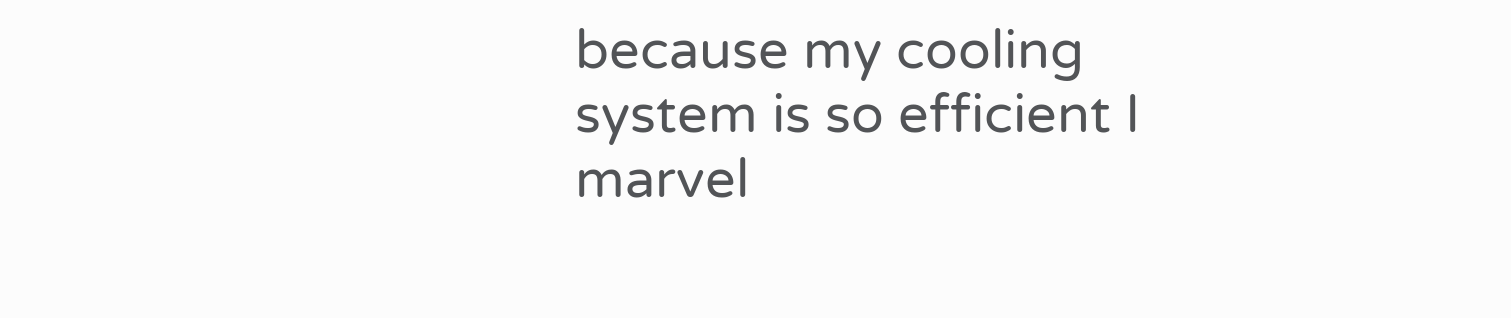because my cooling system is so efficient I marvel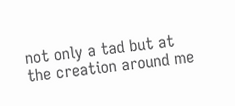not only a tad but at the creation around me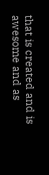that is created and is awesome and as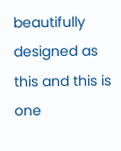beautifully designed as this and this is one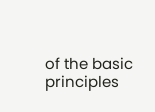of the basic principles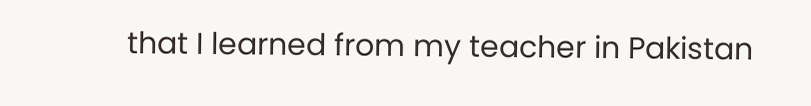that I learned from my teacher in Pakistan